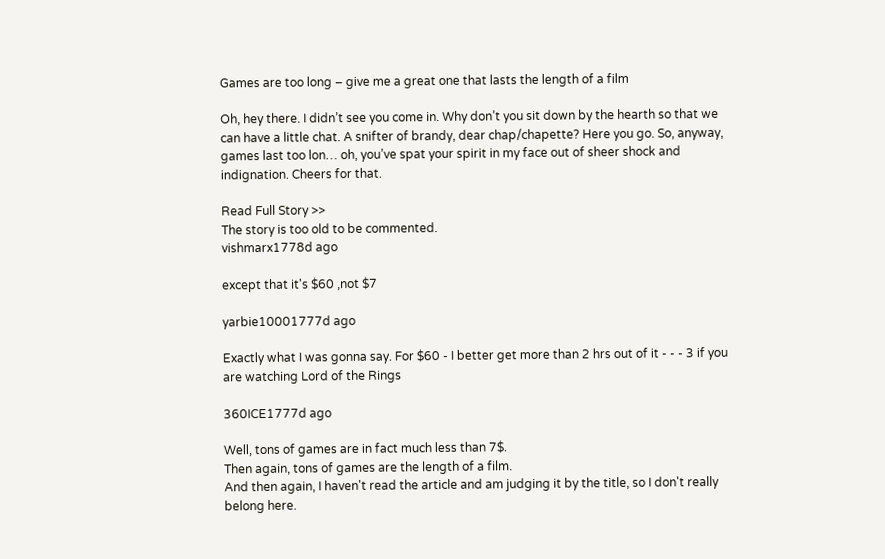Games are too long – give me a great one that lasts the length of a film

Oh, hey there. I didn’t see you come in. Why don’t you sit down by the hearth so that we can have a little chat. A snifter of brandy, dear chap/chapette? Here you go. So, anyway, games last too lon… oh, you’ve spat your spirit in my face out of sheer shock and indignation. Cheers for that.

Read Full Story >>
The story is too old to be commented.
vishmarx1778d ago

except that it's $60 ,not $7

yarbie10001777d ago

Exactly what I was gonna say. For $60 - I better get more than 2 hrs out of it - - - 3 if you are watching Lord of the Rings

360ICE1777d ago

Well, tons of games are in fact much less than 7$.
Then again, tons of games are the length of a film.
And then again, I haven't read the article and am judging it by the title, so I don't really belong here.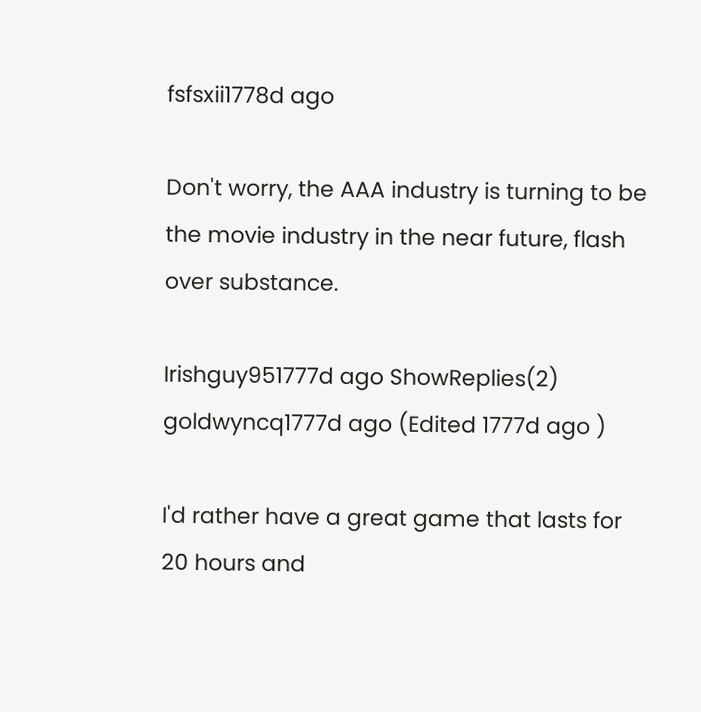fsfsxii1778d ago

Don't worry, the AAA industry is turning to be the movie industry in the near future, flash over substance.

Irishguy951777d ago ShowReplies(2)
goldwyncq1777d ago (Edited 1777d ago )

I'd rather have a great game that lasts for 20 hours and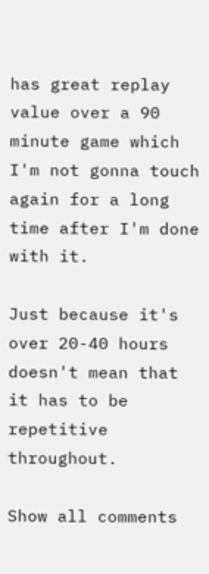has great replay value over a 90 minute game which I'm not gonna touch again for a long time after I'm done with it.

Just because it's over 20-40 hours doesn't mean that it has to be repetitive throughout.

Show all comments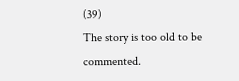(39)
The story is too old to be commented.